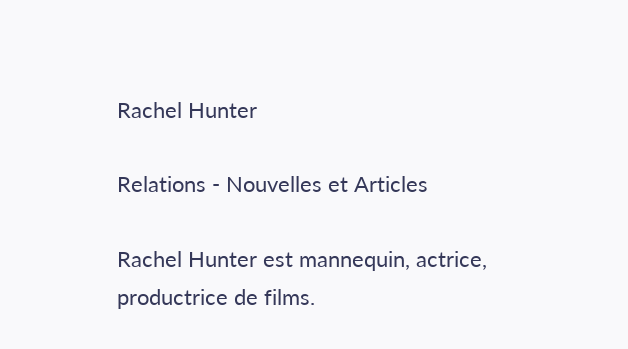Rachel Hunter

Relations - Nouvelles et Articles

Rachel Hunter est mannequin, actrice, productrice de films.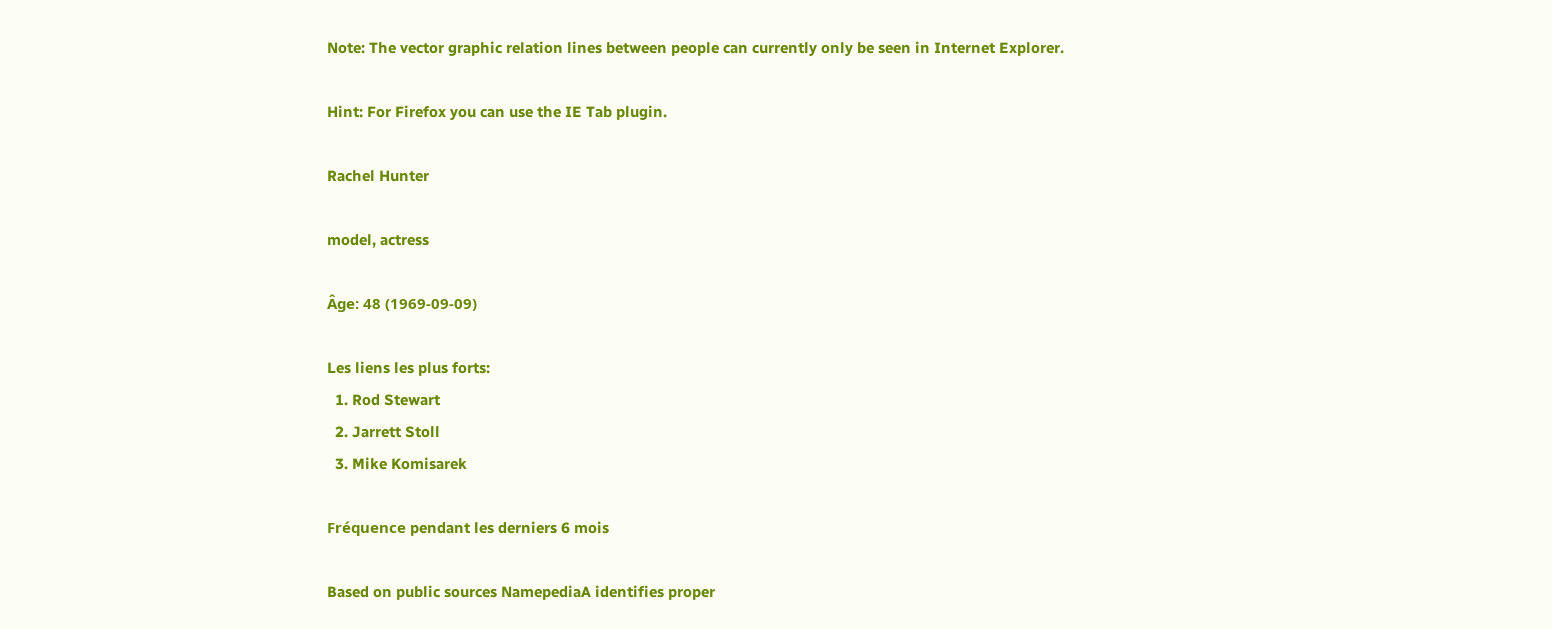Note: The vector graphic relation lines between people can currently only be seen in Internet Explorer.

Hint: For Firefox you can use the IE Tab plugin.

Rachel Hunter

model, actress

Âge: 48 (1969-09-09)

Les liens les plus forts:
  1. Rod Stewart
  2. Jarrett Stoll
  3. Mike Komisarek

Fréquence pendant les derniers 6 mois

Based on public sources NamepediaA identifies proper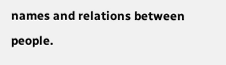names and relations between people.